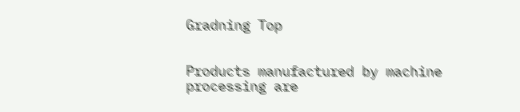Gradning Top


Products manufactured by machine processing are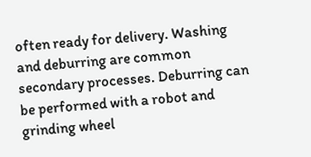often ready for delivery. Washing and deburring are common secondary processes. Deburring can be performed with a robot and grinding wheel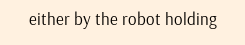either by the robot holding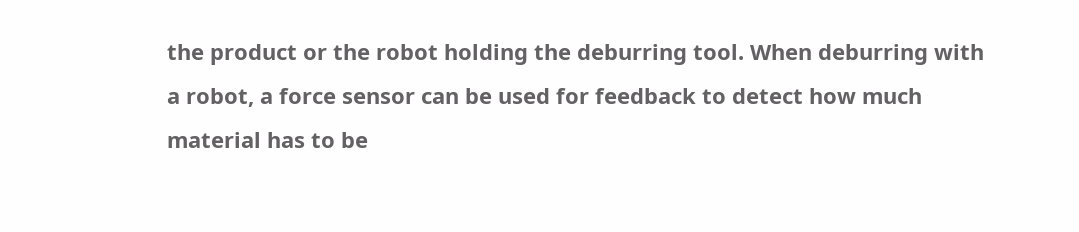the product or the robot holding the deburring tool. When deburring with a robot, a force sensor can be used for feedback to detect how much material has to be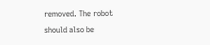removed. The robot should also be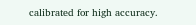calibrated for high accuracy.